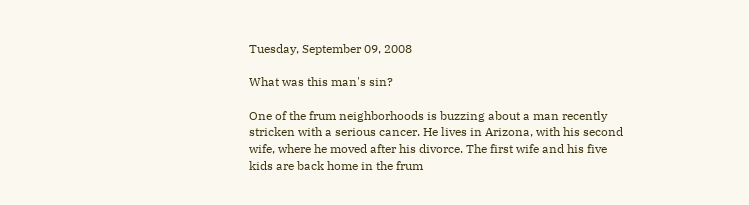Tuesday, September 09, 2008

What was this man's sin?

One of the frum neighborhoods is buzzing about a man recently stricken with a serious cancer. He lives in Arizona, with his second wife, where he moved after his divorce. The first wife and his five kids are back home in the frum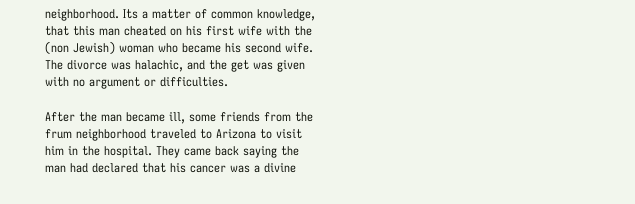neighborhood. Its a matter of common knowledge, that this man cheated on his first wife with the (non Jewish) woman who became his second wife. The divorce was halachic, and the get was given with no argument or difficulties.

After the man became ill, some friends from the frum neighborhood traveled to Arizona to visit him in the hospital. They came back saying the man had declared that his cancer was a divine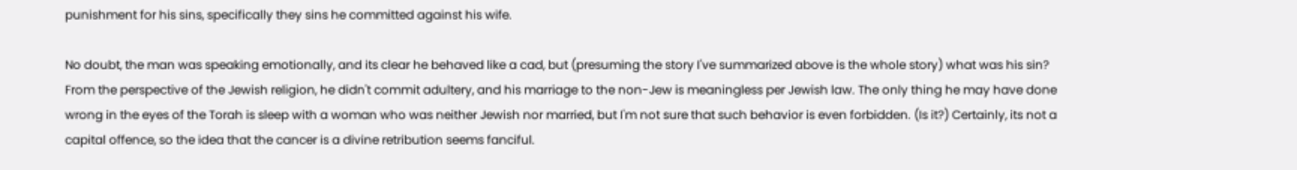punishment for his sins, specifically they sins he committed against his wife.

No doubt, the man was speaking emotionally, and its clear he behaved like a cad, but (presuming the story I've summarized above is the whole story) what was his sin? From the perspective of the Jewish religion, he didn't commit adultery, and his marriage to the non-Jew is meaningless per Jewish law. The only thing he may have done wrong in the eyes of the Torah is sleep with a woman who was neither Jewish nor married, but I'm not sure that such behavior is even forbidden. (Is it?) Certainly, its not a capital offence, so the idea that the cancer is a divine retribution seems fanciful.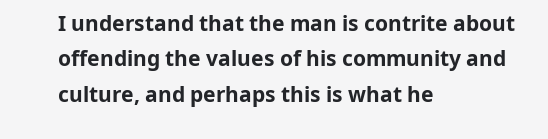I understand that the man is contrite about offending the values of his community and culture, and perhaps this is what he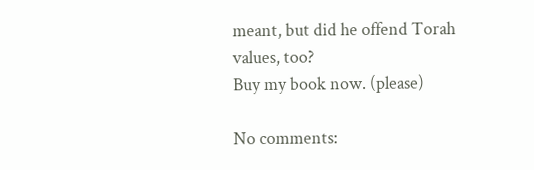meant, but did he offend Torah values, too?
Buy my book now. (please)

No comments: